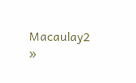Macaulay2 »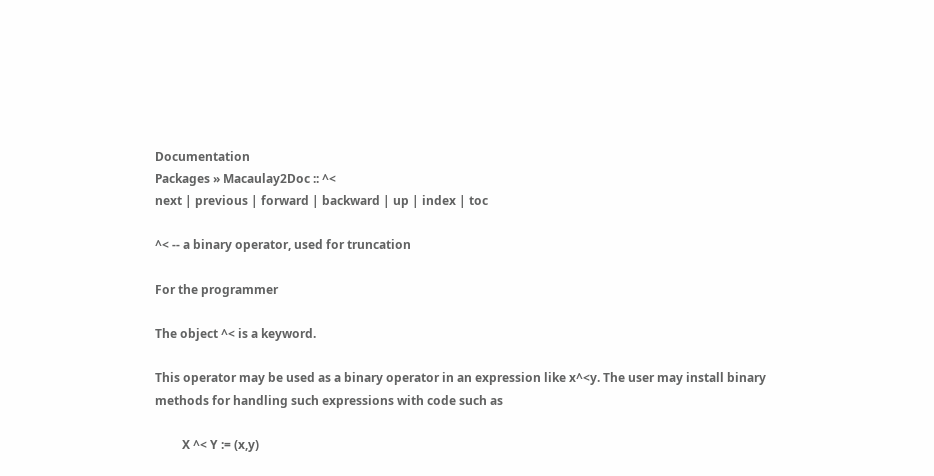Documentation
Packages » Macaulay2Doc :: ^<
next | previous | forward | backward | up | index | toc

^< -- a binary operator, used for truncation

For the programmer

The object ^< is a keyword.

This operator may be used as a binary operator in an expression like x^<y. The user may install binary methods for handling such expressions with code such as

         X ^< Y := (x,y)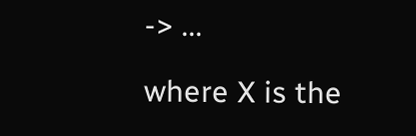-> ...

where X is the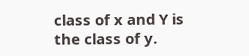class of x and Y is the class of y.